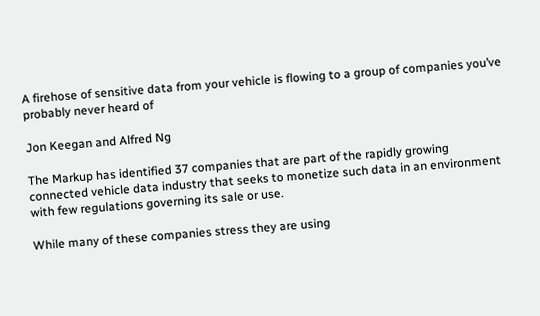A firehose of sensitive data from your vehicle is flowing to a group of companies you’ve probably never heard of

Jon Keegan and Alfred Ng

The Markup has identified 37 companies that are part of the rapidly growing connected vehicle data industry that seeks to monetize such data in an environment with few regulations governing its sale or use.

While many of these companies stress they are using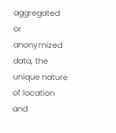aggregated or anonymized data, the unique nature of location and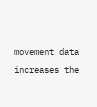movement data increases the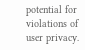potential for violations of user privacy.